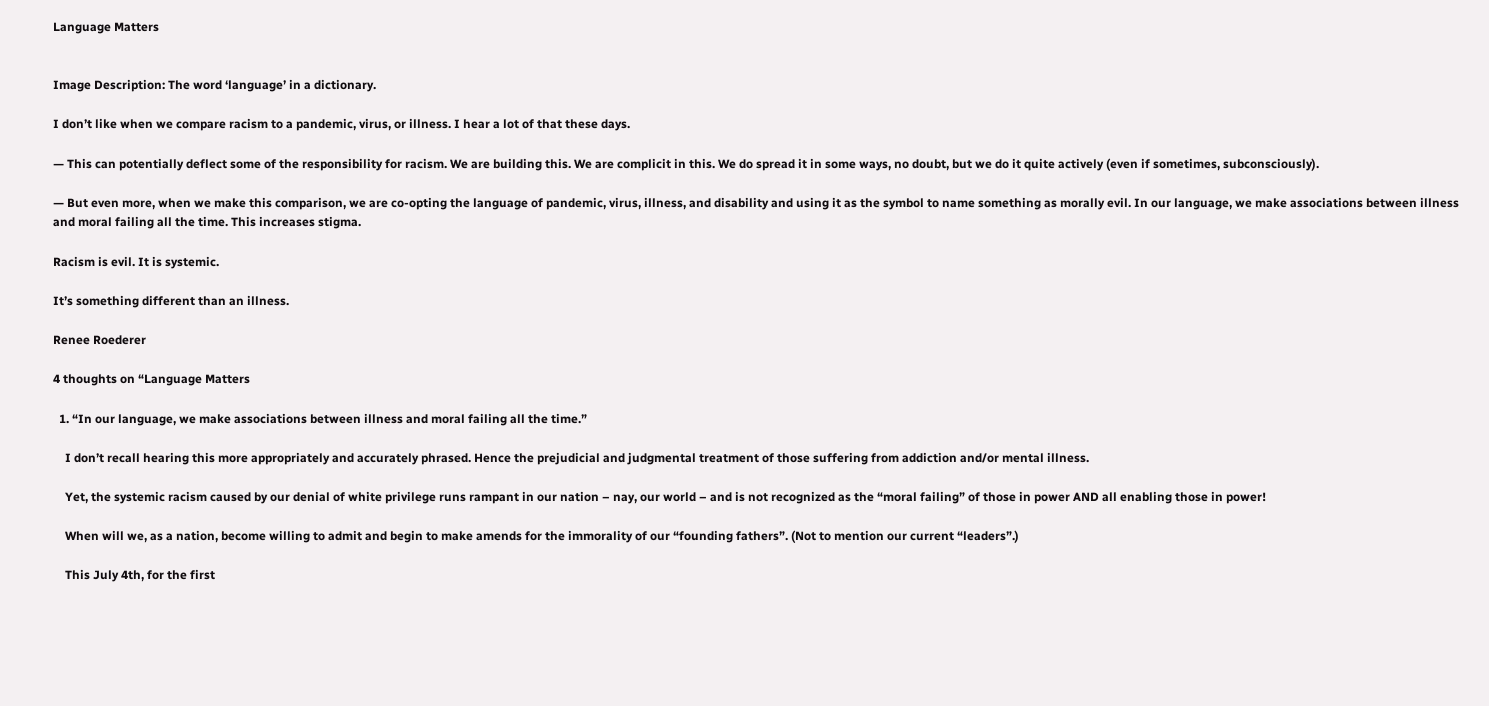Language Matters


Image Description: The word ‘language’ in a dictionary.

I don’t like when we compare racism to a pandemic, virus, or illness. I hear a lot of that these days.

— This can potentially deflect some of the responsibility for racism. We are building this. We are complicit in this. We do spread it in some ways, no doubt, but we do it quite actively (even if sometimes, subconsciously).

— But even more, when we make this comparison, we are co-opting the language of pandemic, virus, illness, and disability and using it as the symbol to name something as morally evil. In our language, we make associations between illness and moral failing all the time. This increases stigma.

Racism is evil. It is systemic.

It’s something different than an illness.

Renee Roederer

4 thoughts on “Language Matters

  1. “In our language, we make associations between illness and moral failing all the time.”

    I don’t recall hearing this more appropriately and accurately phrased. Hence the prejudicial and judgmental treatment of those suffering from addiction and/or mental illness.

    Yet, the systemic racism caused by our denial of white privilege runs rampant in our nation – nay, our world – and is not recognized as the “moral failing” of those in power AND all enabling those in power!

    When will we, as a nation, become willing to admit and begin to make amends for the immorality of our “founding fathers”. (Not to mention our current “leaders”.)

    This July 4th, for the first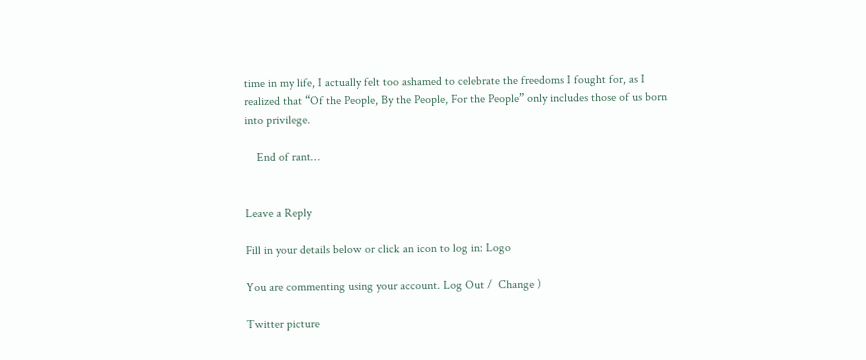time in my life, I actually felt too ashamed to celebrate the freedoms I fought for, as I realized that “Of the People, By the People, For the People” only includes those of us born into privilege.

    End of rant…


Leave a Reply

Fill in your details below or click an icon to log in: Logo

You are commenting using your account. Log Out /  Change )

Twitter picture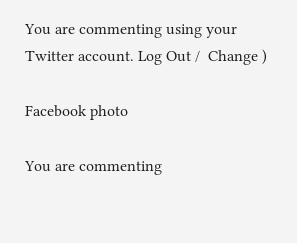You are commenting using your Twitter account. Log Out /  Change )

Facebook photo

You are commenting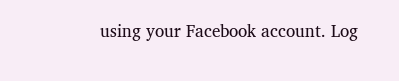using your Facebook account. Log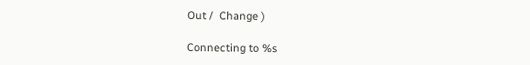Out /  Change )

Connecting to %s